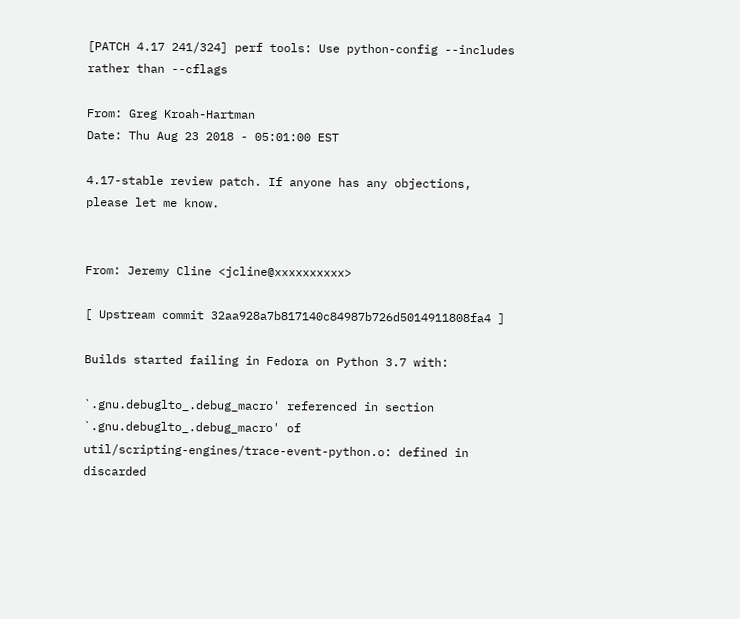[PATCH 4.17 241/324] perf tools: Use python-config --includes rather than --cflags

From: Greg Kroah-Hartman
Date: Thu Aug 23 2018 - 05:01:00 EST

4.17-stable review patch. If anyone has any objections, please let me know.


From: Jeremy Cline <jcline@xxxxxxxxxx>

[ Upstream commit 32aa928a7b817140c84987b726d5014911808fa4 ]

Builds started failing in Fedora on Python 3.7 with:

`.gnu.debuglto_.debug_macro' referenced in section
`.gnu.debuglto_.debug_macro' of
util/scripting-engines/trace-event-python.o: defined in discarded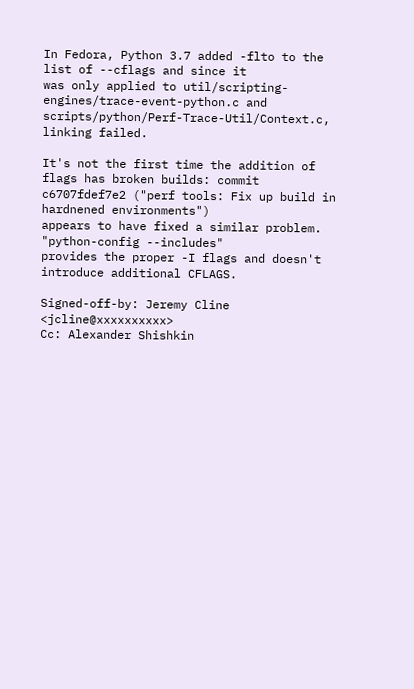In Fedora, Python 3.7 added -flto to the list of --cflags and since it
was only applied to util/scripting-engines/trace-event-python.c and
scripts/python/Perf-Trace-Util/Context.c, linking failed.

It's not the first time the addition of flags has broken builds: commit
c6707fdef7e2 ("perf tools: Fix up build in hardnened environments")
appears to have fixed a similar problem. "python-config --includes"
provides the proper -I flags and doesn't introduce additional CFLAGS.

Signed-off-by: Jeremy Cline <jcline@xxxxxxxxxx>
Cc: Alexander Shishkin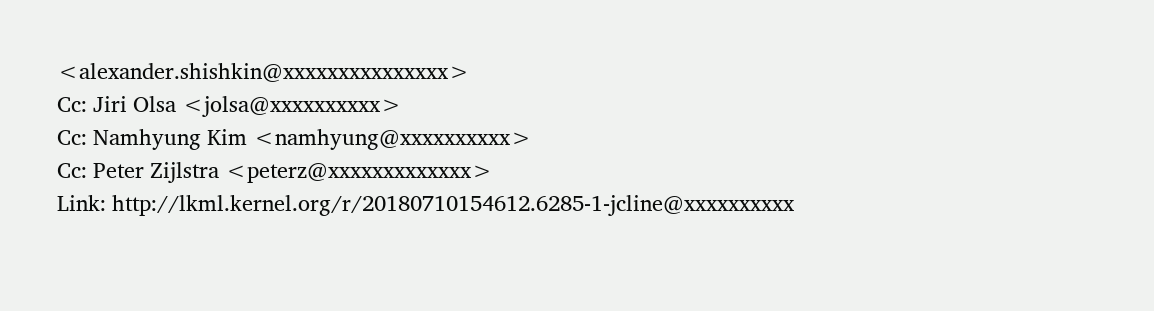<alexander.shishkin@xxxxxxxxxxxxxxx>
Cc: Jiri Olsa <jolsa@xxxxxxxxxx>
Cc: Namhyung Kim <namhyung@xxxxxxxxxx>
Cc: Peter Zijlstra <peterz@xxxxxxxxxxxxx>
Link: http://lkml.kernel.org/r/20180710154612.6285-1-jcline@xxxxxxxxxx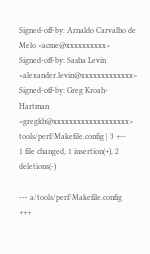Signed-off-by: Arnaldo Carvalho de Melo <acme@xxxxxxxxxx>
Signed-off-by: Sasha Levin <alexander.levin@xxxxxxxxxxxxx>
Signed-off-by: Greg Kroah-Hartman <gregkh@xxxxxxxxxxxxxxxxxxx>
tools/perf/Makefile.config | 3 +--
1 file changed, 1 insertion(+), 2 deletions(-)

--- a/tools/perf/Makefile.config
+++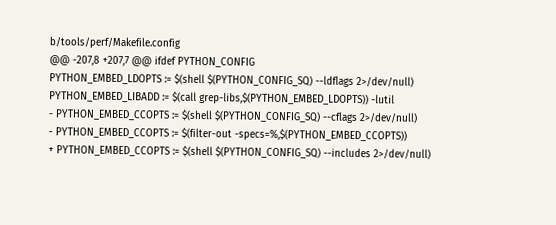b/tools/perf/Makefile.config
@@ -207,8 +207,7 @@ ifdef PYTHON_CONFIG
PYTHON_EMBED_LDOPTS := $(shell $(PYTHON_CONFIG_SQ) --ldflags 2>/dev/null)
PYTHON_EMBED_LIBADD := $(call grep-libs,$(PYTHON_EMBED_LDOPTS)) -lutil
- PYTHON_EMBED_CCOPTS := $(shell $(PYTHON_CONFIG_SQ) --cflags 2>/dev/null)
- PYTHON_EMBED_CCOPTS := $(filter-out -specs=%,$(PYTHON_EMBED_CCOPTS))
+ PYTHON_EMBED_CCOPTS := $(shell $(PYTHON_CONFIG_SQ) --includes 2>/dev/null)